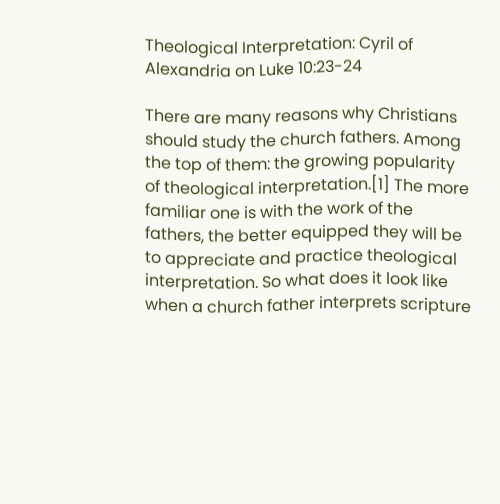Theological Interpretation: Cyril of Alexandria on Luke 10:23-24

There are many reasons why Christians should study the church fathers. Among the top of them: the growing popularity of theological interpretation.[1] The more familiar one is with the work of the fathers, the better equipped they will be to appreciate and practice theological interpretation. So what does it look like when a church father interprets scripture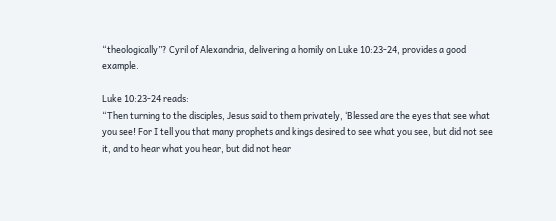“theologically”? Cyril of Alexandria, delivering a homily on Luke 10:23-24, provides a good example.

Luke 10:23-24 reads:
“Then turning to the disciples, Jesus said to them privately, ‘Blessed are the eyes that see what you see! For I tell you that many prophets and kings desired to see what you see, but did not see it, and to hear what you hear, but did not hear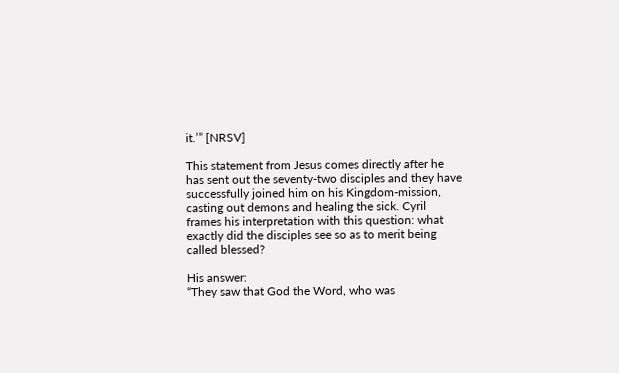it.’” [NRSV]

This statement from Jesus comes directly after he has sent out the seventy-two disciples and they have successfully joined him on his Kingdom-mission, casting out demons and healing the sick. Cyril frames his interpretation with this question: what exactly did the disciples see so as to merit being called blessed?

His answer:
“They saw that God the Word, who was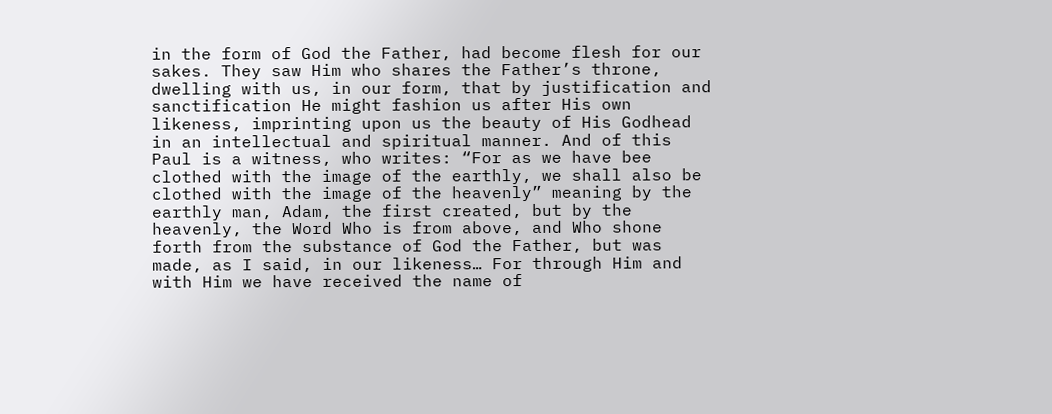in the form of God the Father, had become flesh for our sakes. They saw Him who shares the Father’s throne, dwelling with us, in our form, that by justification and sanctification He might fashion us after His own likeness, imprinting upon us the beauty of His Godhead in an intellectual and spiritual manner. And of this Paul is a witness, who writes: “For as we have bee clothed with the image of the earthly, we shall also be clothed with the image of the heavenly” meaning by the earthly man, Adam, the first created, but by the heavenly, the Word Who is from above, and Who shone forth from the substance of God the Father, but was made, as I said, in our likeness… For through Him and with Him we have received the name of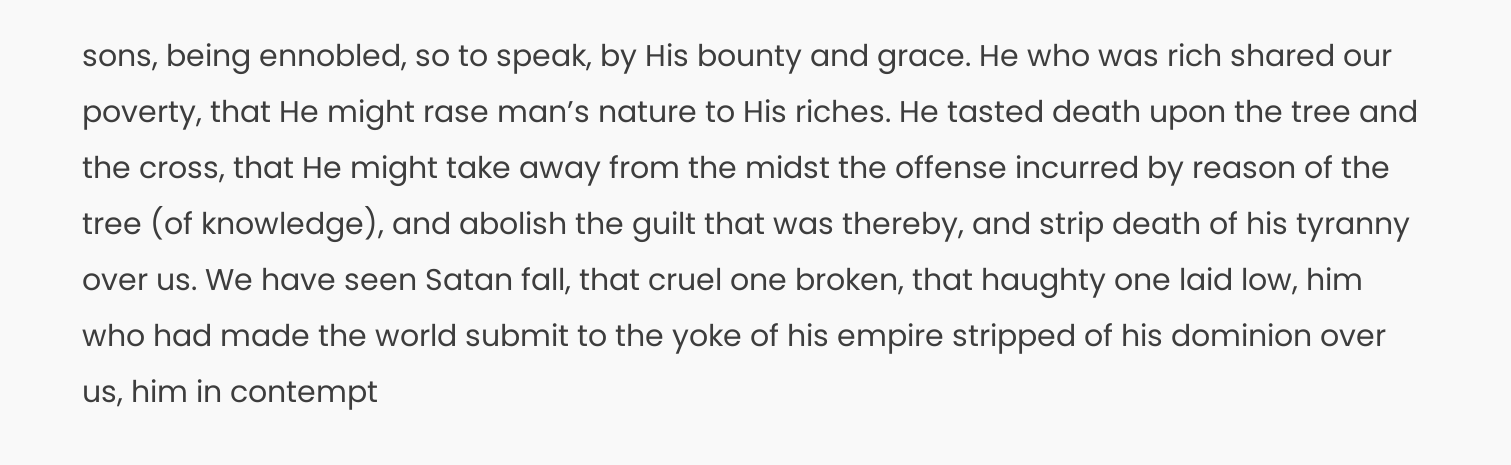sons, being ennobled, so to speak, by His bounty and grace. He who was rich shared our poverty, that He might rase man’s nature to His riches. He tasted death upon the tree and the cross, that He might take away from the midst the offense incurred by reason of the tree (of knowledge), and abolish the guilt that was thereby, and strip death of his tyranny over us. We have seen Satan fall, that cruel one broken, that haughty one laid low, him who had made the world submit to the yoke of his empire stripped of his dominion over us, him in contempt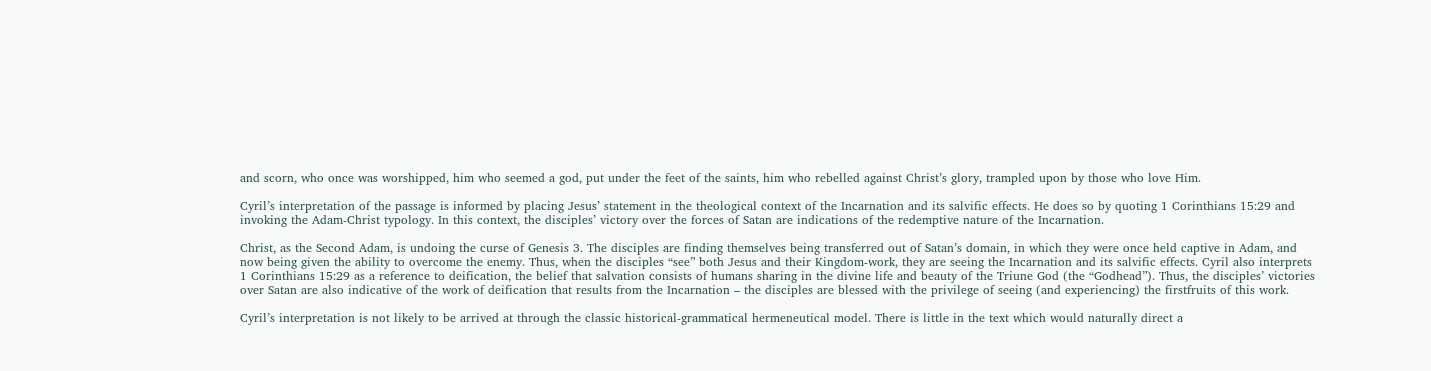and scorn, who once was worshipped, him who seemed a god, put under the feet of the saints, him who rebelled against Christ’s glory, trampled upon by those who love Him.

Cyril’s interpretation of the passage is informed by placing Jesus’ statement in the theological context of the Incarnation and its salvific effects. He does so by quoting 1 Corinthians 15:29 and invoking the Adam-Christ typology. In this context, the disciples’ victory over the forces of Satan are indications of the redemptive nature of the Incarnation.

Christ, as the Second Adam, is undoing the curse of Genesis 3. The disciples are finding themselves being transferred out of Satan’s domain, in which they were once held captive in Adam, and now being given the ability to overcome the enemy. Thus, when the disciples “see” both Jesus and their Kingdom-work, they are seeing the Incarnation and its salvific effects. Cyril also interprets 1 Corinthians 15:29 as a reference to deification, the belief that salvation consists of humans sharing in the divine life and beauty of the Triune God (the “Godhead”). Thus, the disciples’ victories over Satan are also indicative of the work of deification that results from the Incarnation – the disciples are blessed with the privilege of seeing (and experiencing) the firstfruits of this work.

Cyril’s interpretation is not likely to be arrived at through the classic historical-grammatical hermeneutical model. There is little in the text which would naturally direct a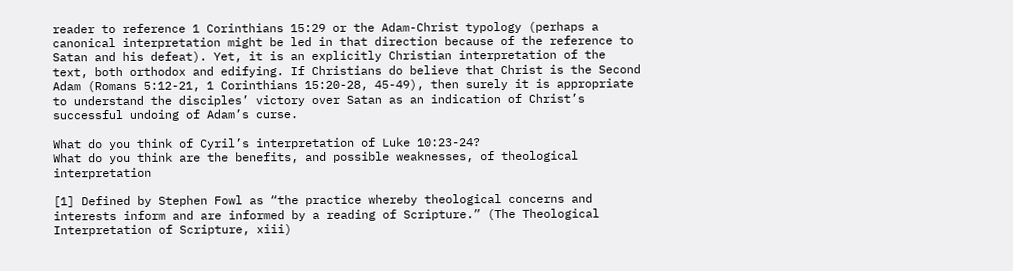reader to reference 1 Corinthians 15:29 or the Adam-Christ typology (perhaps a canonical interpretation might be led in that direction because of the reference to Satan and his defeat). Yet, it is an explicitly Christian interpretation of the text, both orthodox and edifying. If Christians do believe that Christ is the Second Adam (Romans 5:12-21, 1 Corinthians 15:20-28, 45-49), then surely it is appropriate to understand the disciples’ victory over Satan as an indication of Christ’s successful undoing of Adam’s curse.

What do you think of Cyril’s interpretation of Luke 10:23-24?
What do you think are the benefits, and possible weaknesses, of theological interpretation

[1] Defined by Stephen Fowl as “the practice whereby theological concerns and interests inform and are informed by a reading of Scripture.” (The Theological Interpretation of Scripture, xiii)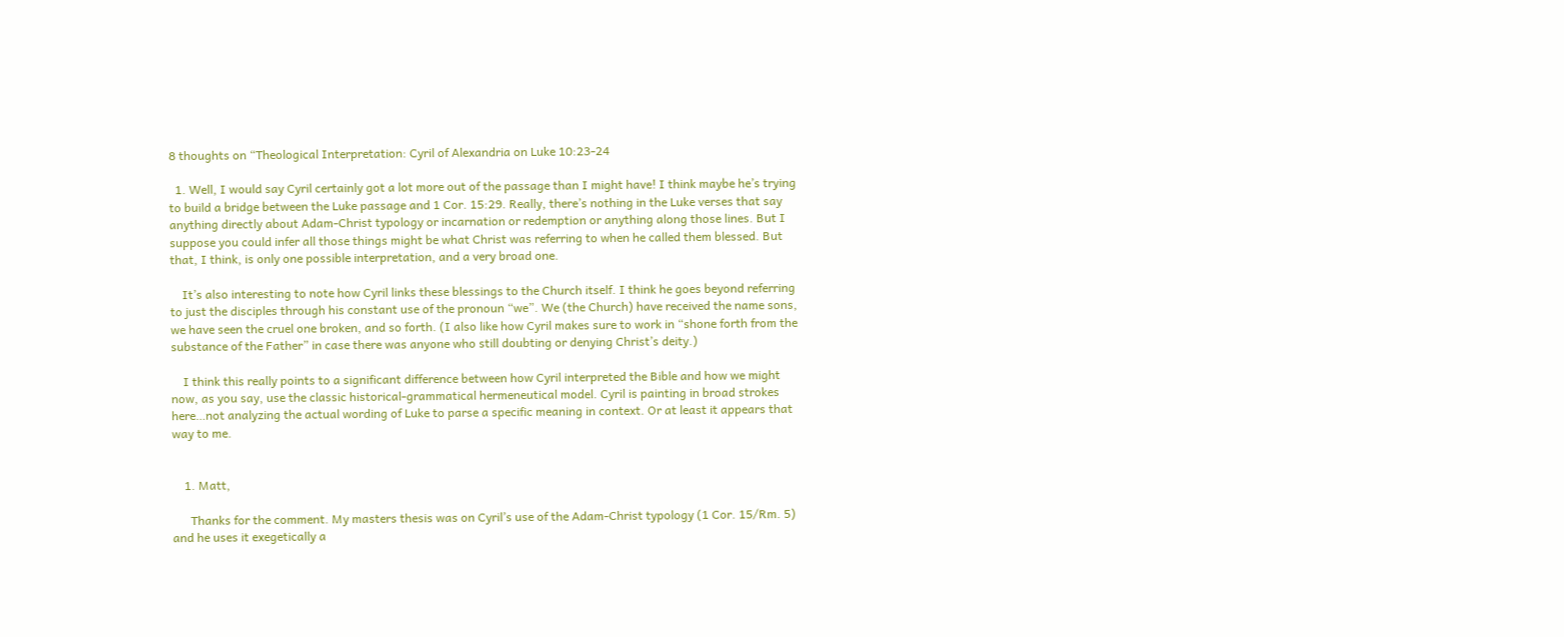8 thoughts on “Theological Interpretation: Cyril of Alexandria on Luke 10:23-24

  1. Well, I would say Cyril certainly got a lot more out of the passage than I might have! I think maybe he’s trying to build a bridge between the Luke passage and 1 Cor. 15:29. Really, there’s nothing in the Luke verses that say anything directly about Adam-Christ typology or incarnation or redemption or anything along those lines. But I suppose you could infer all those things might be what Christ was referring to when he called them blessed. But that, I think, is only one possible interpretation, and a very broad one.

    It’s also interesting to note how Cyril links these blessings to the Church itself. I think he goes beyond referring to just the disciples through his constant use of the pronoun “we”. We (the Church) have received the name sons, we have seen the cruel one broken, and so forth. (I also like how Cyril makes sure to work in “shone forth from the substance of the Father” in case there was anyone who still doubting or denying Christ’s deity.)

    I think this really points to a significant difference between how Cyril interpreted the Bible and how we might now, as you say, use the classic historical-grammatical hermeneutical model. Cyril is painting in broad strokes here…not analyzing the actual wording of Luke to parse a specific meaning in context. Or at least it appears that way to me.


    1. Matt,

      Thanks for the comment. My masters thesis was on Cyril’s use of the Adam-Christ typology (1 Cor. 15/Rm. 5) and he uses it exegetically a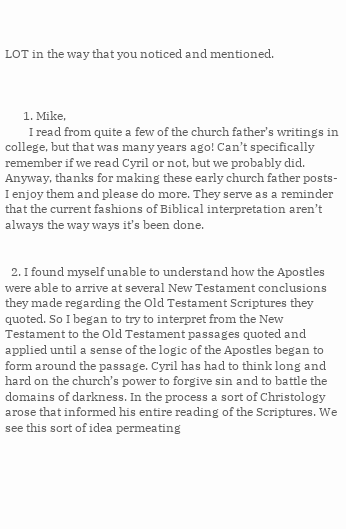LOT in the way that you noticed and mentioned.



      1. Mike,
        I read from quite a few of the church father’s writings in college, but that was many years ago! Can’t specifically remember if we read Cyril or not, but we probably did. Anyway, thanks for making these early church father posts- I enjoy them and please do more. They serve as a reminder that the current fashions of Biblical interpretation aren’t always the way ways it’s been done.


  2. I found myself unable to understand how the Apostles were able to arrive at several New Testament conclusions they made regarding the Old Testament Scriptures they quoted. So I began to try to interpret from the New Testament to the Old Testament passages quoted and applied until a sense of the logic of the Apostles began to form around the passage. Cyril has had to think long and hard on the church’s power to forgive sin and to battle the domains of darkness. In the process a sort of Christology arose that informed his entire reading of the Scriptures. We see this sort of idea permeating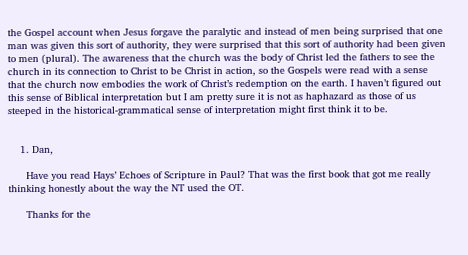the Gospel account when Jesus forgave the paralytic and instead of men being surprised that one man was given this sort of authority, they were surprised that this sort of authority had been given to men (plural). The awareness that the church was the body of Christ led the fathers to see the church in its connection to Christ to be Christ in action, so the Gospels were read with a sense that the church now embodies the work of Christ’s redemption on the earth. I haven’t figured out this sense of Biblical interpretation but I am pretty sure it is not as haphazard as those of us steeped in the historical-grammatical sense of interpretation might first think it to be.


    1. Dan,

      Have you read Hays’ Echoes of Scripture in Paul? That was the first book that got me really thinking honestly about the way the NT used the OT.

      Thanks for the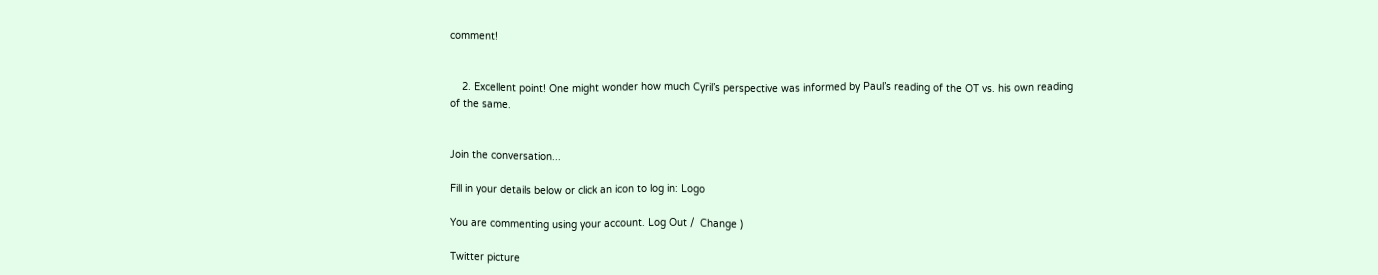comment!


    2. Excellent point! One might wonder how much Cyril’s perspective was informed by Paul’s reading of the OT vs. his own reading of the same.


Join the conversation...

Fill in your details below or click an icon to log in: Logo

You are commenting using your account. Log Out /  Change )

Twitter picture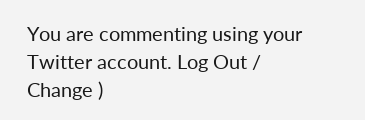You are commenting using your Twitter account. Log Out /  Change )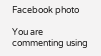Facebook photo

You are commenting using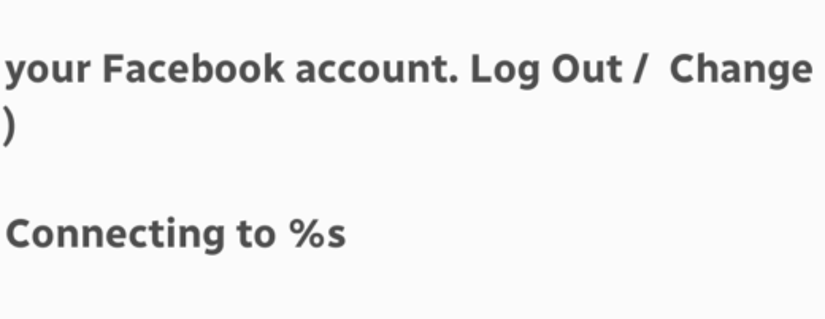your Facebook account. Log Out /  Change )

Connecting to %s